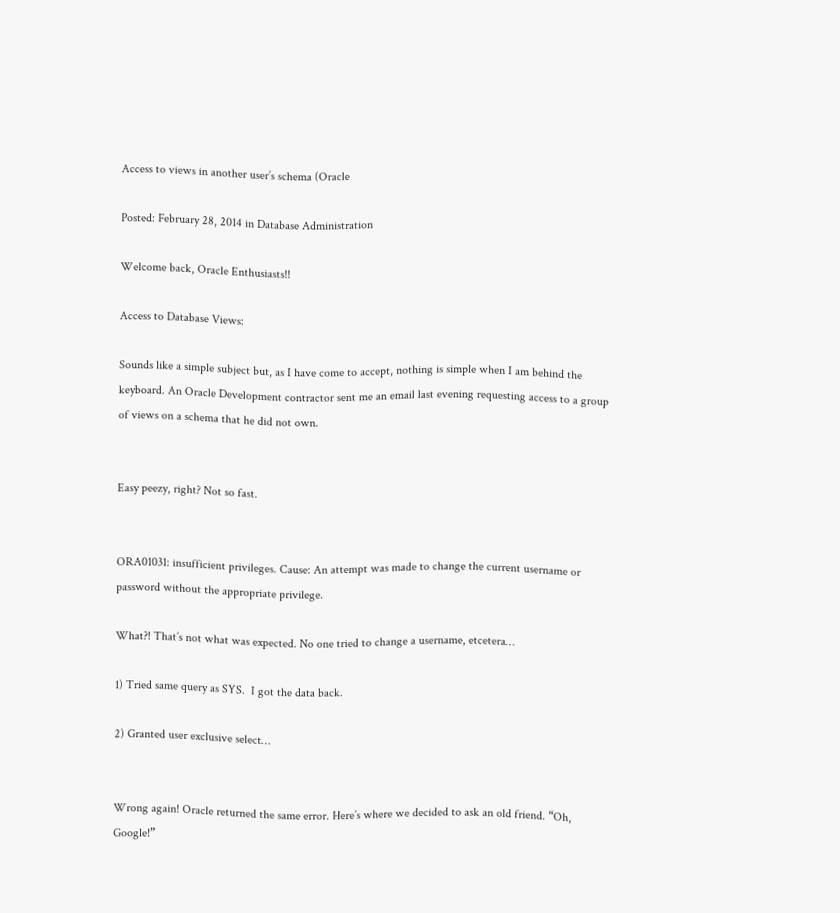Access to views in another user’s schema (Oracle

Posted: February 28, 2014 in Database Administration

Welcome back, Oracle Enthusiasts!!

Access to Database Views:

Sounds like a simple subject but, as I have come to accept, nothing is simple when I am behind the keyboard. An Oracle Development contractor sent me an email last evening requesting access to a group of views on a schema that he did not own.


Easy peezy, right? Not so fast.


ORA01031: insufficient privileges. Cause: An attempt was made to change the current username or password without the appropriate privilege.

What?! That’s not what was expected. No one tried to change a username, etcetera…

1) Tried same query as SYS.  I got the data back.

2) Granted user exclusive select…


Wrong again! Oracle returned the same error. Here’s where we decided to ask an old friend. “Oh, Google!”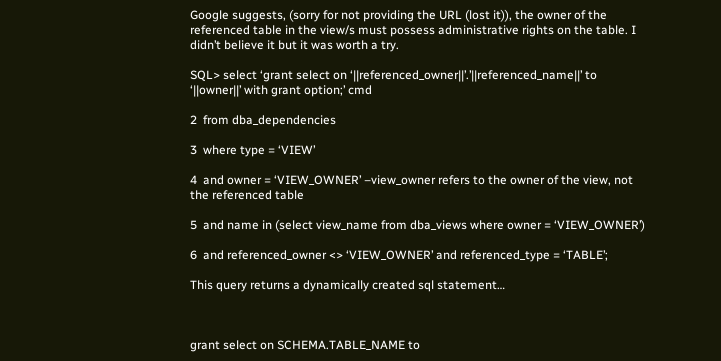Google suggests, (sorry for not providing the URL (lost it)), the owner of the referenced table in the view/s must possess administrative rights on the table. I didn’t believe it but it was worth a try.

SQL> select ‘grant select on ‘||referenced_owner||’.’||referenced_name||’ to ‘||owner||’ with grant option;’ cmd

2  from dba_dependencies

3  where type = ‘VIEW’

4  and owner = ‘VIEW_OWNER’ –view_owner refers to the owner of the view, not the referenced table

5  and name in (select view_name from dba_views where owner = ‘VIEW_OWNER’)

6  and referenced_owner <> ‘VIEW_OWNER’ and referenced_type = ‘TABLE’;

This query returns a dynamically created sql statement…



grant select on SCHEMA.TABLE_NAME to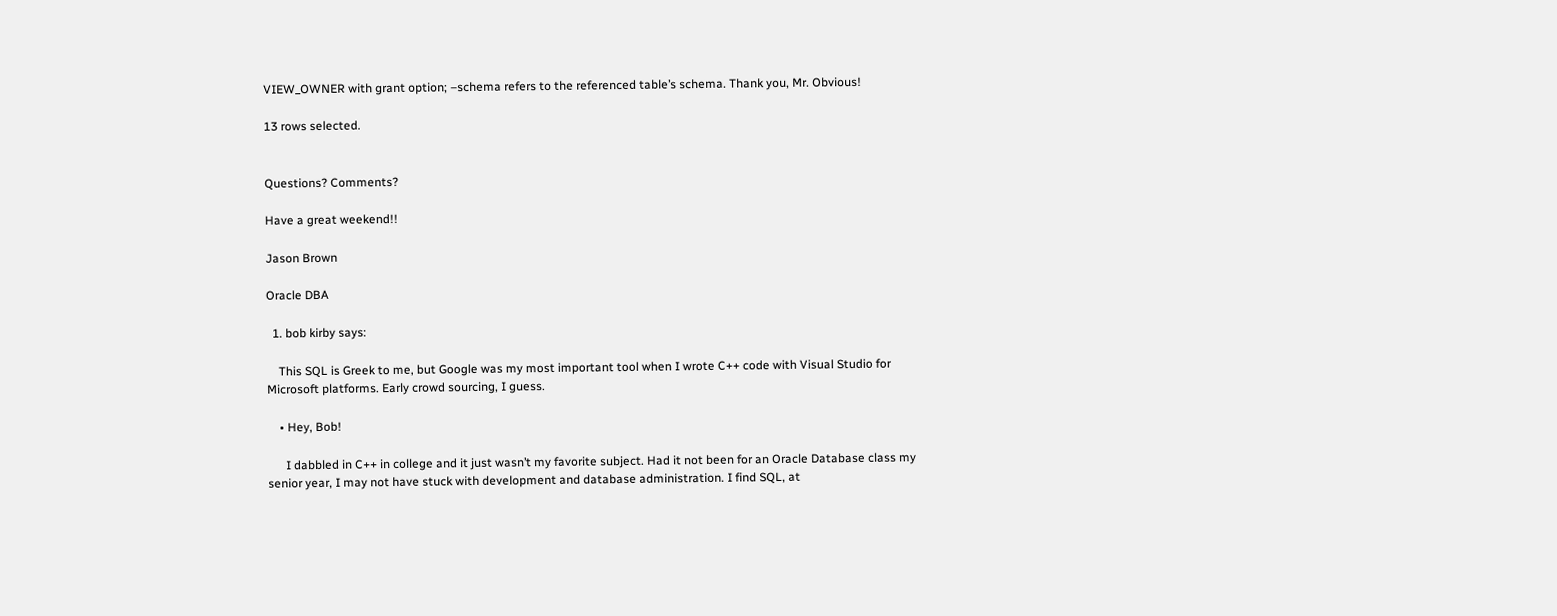VIEW_OWNER with grant option; –schema refers to the referenced table’s schema. Thank you, Mr. Obvious!

13 rows selected.


Questions? Comments?

Have a great weekend!!

Jason Brown

Oracle DBA

  1. bob kirby says:

    This SQL is Greek to me, but Google was my most important tool when I wrote C++ code with Visual Studio for Microsoft platforms. Early crowd sourcing, I guess.

    • Hey, Bob!

      I dabbled in C++ in college and it just wasn’t my favorite subject. Had it not been for an Oracle Database class my senior year, I may not have stuck with development and database administration. I find SQL, at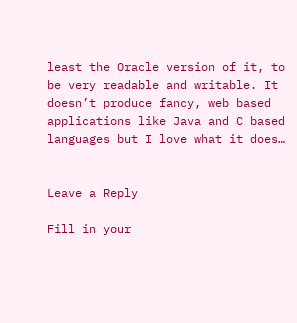least the Oracle version of it, to be very readable and writable. It doesn’t produce fancy, web based applications like Java and C based languages but I love what it does…


Leave a Reply

Fill in your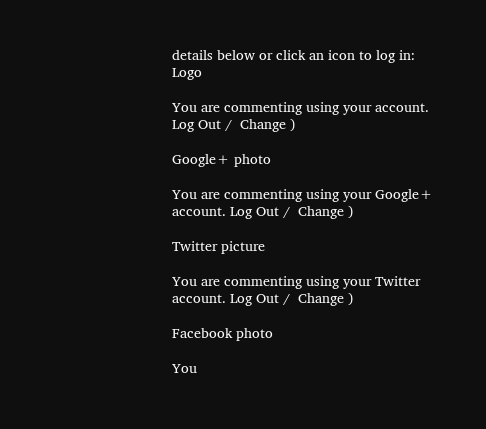details below or click an icon to log in: Logo

You are commenting using your account. Log Out /  Change )

Google+ photo

You are commenting using your Google+ account. Log Out /  Change )

Twitter picture

You are commenting using your Twitter account. Log Out /  Change )

Facebook photo

You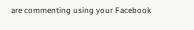are commenting using your Facebook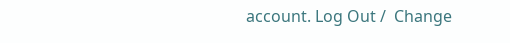account. Log Out /  Change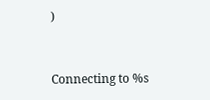)


Connecting to %s